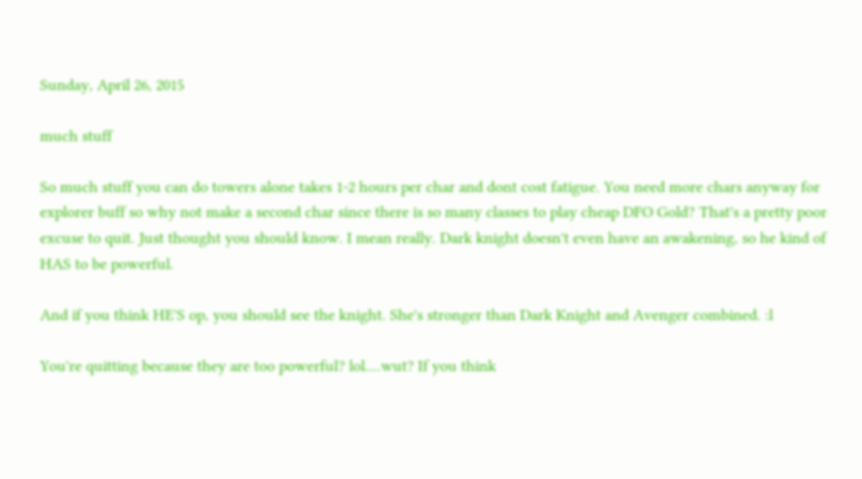Sunday, April 26, 2015

much stuff

So much stuff you can do towers alone takes 1-2 hours per char and dont cost fatigue. You need more chars anyway for explorer buff so why not make a second char since there is so many classes to play cheap DFO Gold? That's a pretty poor excuse to quit. Just thought you should know. I mean really. Dark knight doesn't even have an awakening, so he kind of HAS to be powerful.

And if you think HE'S op, you should see the knight. She's stronger than Dark Knight and Avenger combined. :l

You're quitting because they are too powerful? lol....wut? If you think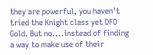they are powerful, you haven't tried the Knight class yet DFO Gold. But no....instead of finding a way to make use of their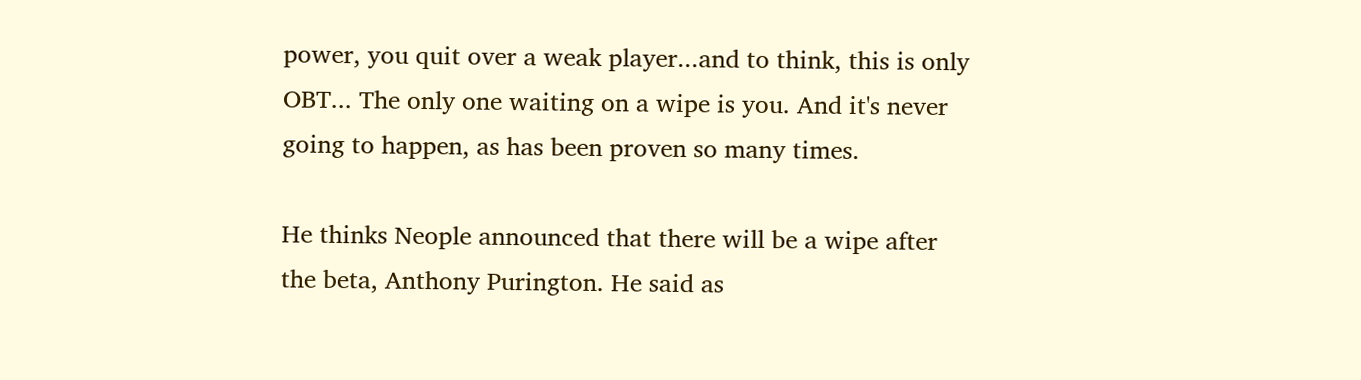power, you quit over a weak player...and to think, this is only OBT... The only one waiting on a wipe is you. And it's never going to happen, as has been proven so many times.

He thinks Neople announced that there will be a wipe after the beta, Anthony Purington. He said as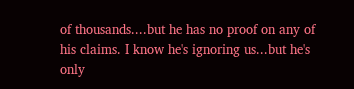of thousands....but he has no proof on any of his claims. I know he's ignoring us...but he's only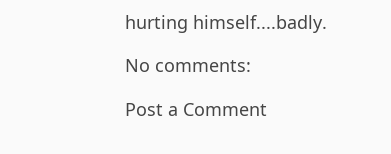hurting himself....badly.

No comments:

Post a Comment